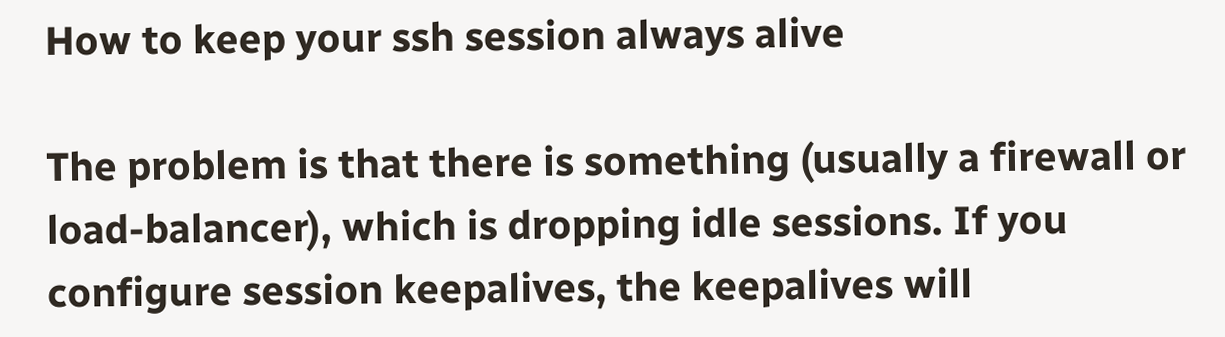How to keep your ssh session always alive

The problem is that there is something (usually a firewall or load-balancer), which is dropping idle sessions. If you configure session keepalives, the keepalives will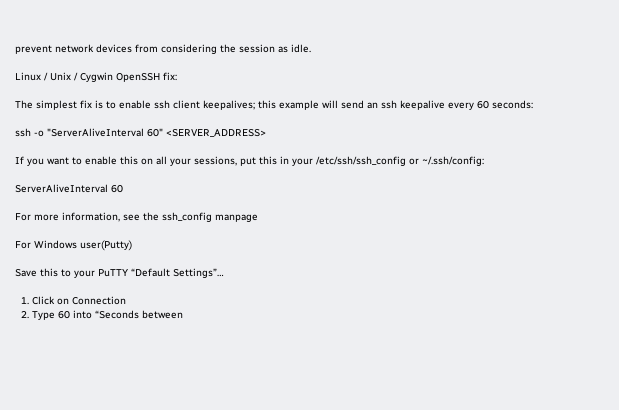prevent network devices from considering the session as idle.

Linux / Unix / Cygwin OpenSSH fix:

The simplest fix is to enable ssh client keepalives; this example will send an ssh keepalive every 60 seconds:

ssh -o "ServerAliveInterval 60" <SERVER_ADDRESS>

If you want to enable this on all your sessions, put this in your /etc/ssh/ssh_config or ~/.ssh/config:

ServerAliveInterval 60

For more information, see the ssh_config manpage

For Windows user(Putty)

Save this to your PuTTY “Default Settings”…

  1. Click on Connection
  2. Type 60 into “Seconds between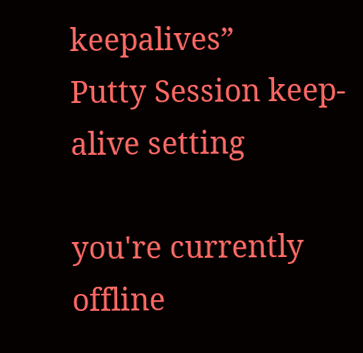keepalives”
Putty Session keep-alive setting

you're currently offline